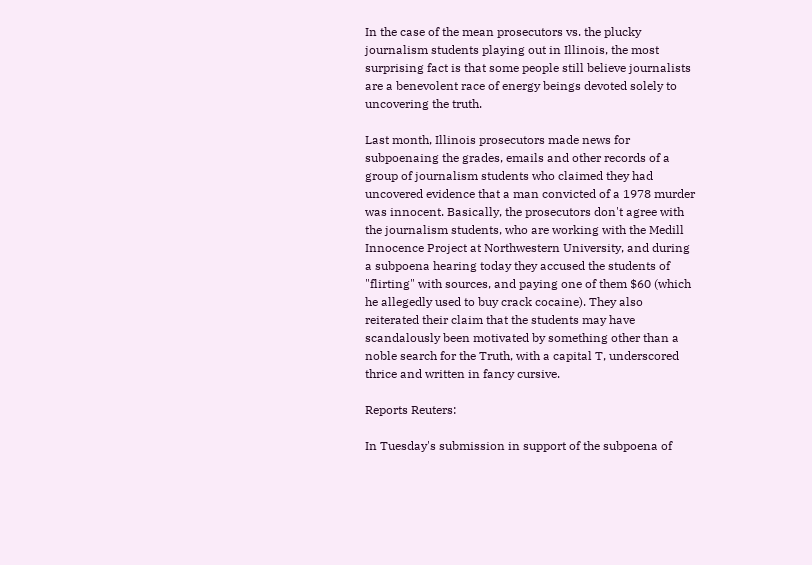In the case of the mean prosecutors vs. the plucky journalism students playing out in Illinois, the most surprising fact is that some people still believe journalists are a benevolent race of energy beings devoted solely to uncovering the truth.

Last month, Illinois prosecutors made news for subpoenaing the grades, emails and other records of a group of journalism students who claimed they had uncovered evidence that a man convicted of a 1978 murder was innocent. Basically, the prosecutors don't agree with the journalism students, who are working with the Medill Innocence Project at Northwestern University, and during a subpoena hearing today they accused the students of "flirting" with sources, and paying one of them $60 (which he allegedly used to buy crack cocaine). They also reiterated their claim that the students may have scandalously been motivated by something other than a noble search for the Truth, with a capital T, underscored thrice and written in fancy cursive.

Reports Reuters:

In Tuesday's submission in support of the subpoena of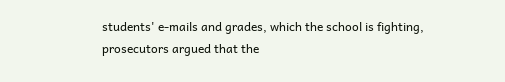students' e-mails and grades, which the school is fighting, prosecutors argued that the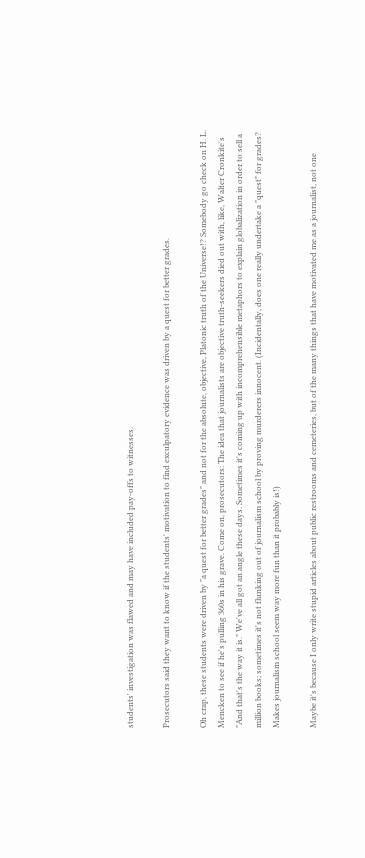students' investigation was flawed and may have included pay-offs to witnesses.

Prosecutors said they want to know if the students' motivation to find exculpatory evidence was driven by a quest for better grades.

Oh crap, these students were driven by "a quest for better grades" and not for the absolute, objective, Platonic truth of the Universe!? Somebody go check on H. L. Mencken to see if he's pulling 360s in his grave. Come on, prosecutors: The idea that journalists are objective truth-seekers died out with, like, Walter Cronkite's "And that's the way it is." We've all got an angle these days. Sometimes it's coming up with incomprehensible metaphors to explain globalization in order to sell a million books; sometimes it's not flunking out of journalism school by proving murderers innocent. (Incidentally, does one really undertake a "quest" for grades? Makes journalism school seem way more fun than it probably is!)

Maybe it's because I only write stupid articles about public restrooms and cemeteries, but of the many things that have motivated me as a journalist, not one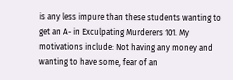is any less impure than these students wanting to get an A- in Exculpating Murderers 101. My motivations include: Not having any money and wanting to have some, fear of an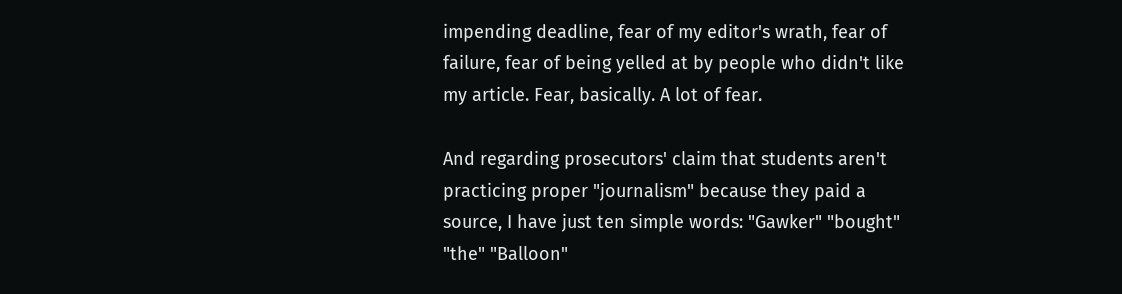impending deadline, fear of my editor's wrath, fear of failure, fear of being yelled at by people who didn't like my article. Fear, basically. A lot of fear.

And regarding prosecutors' claim that students aren't practicing proper "journalism" because they paid a source, I have just ten simple words: "Gawker" "bought" "the" "Balloon"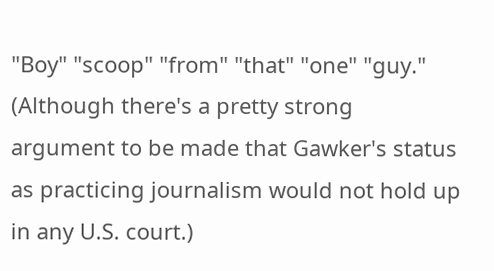"Boy" "scoop" "from" "that" "one" "guy." (Although there's a pretty strong argument to be made that Gawker's status as practicing journalism would not hold up in any U.S. court.)